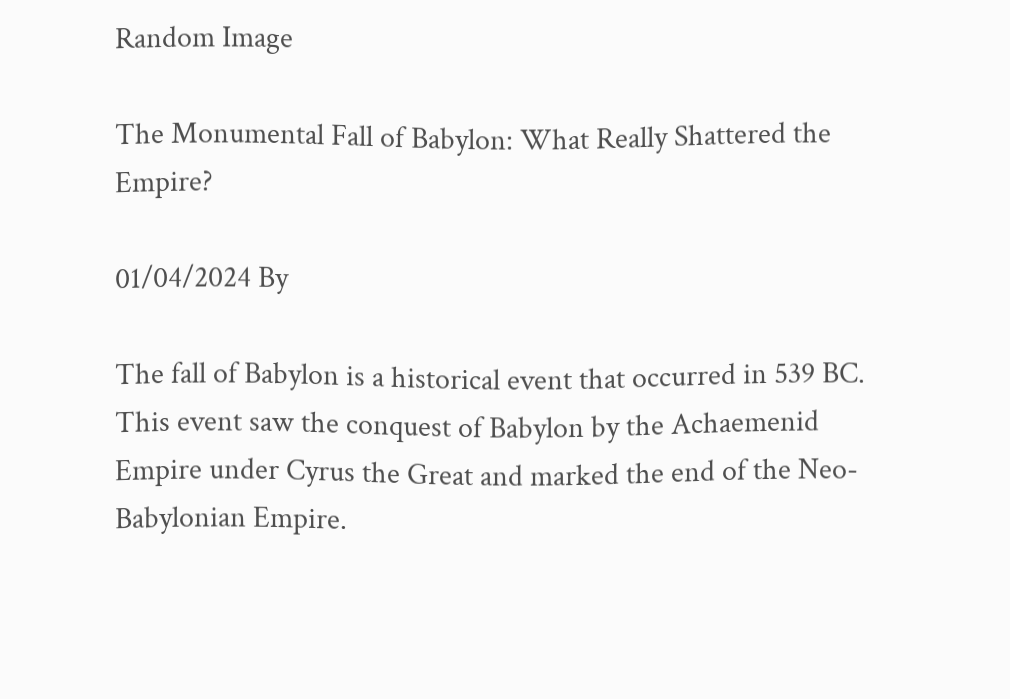Random Image

The Monumental Fall of Babylon: What Really Shattered the Empire?

01/04/2024 By

The fall of Babylon is a historical event that occurred in 539 BC. This event saw the conquest of Babylon by the Achaemenid Empire under Cyrus the Great and marked the end of the Neo-Babylonian Empire.